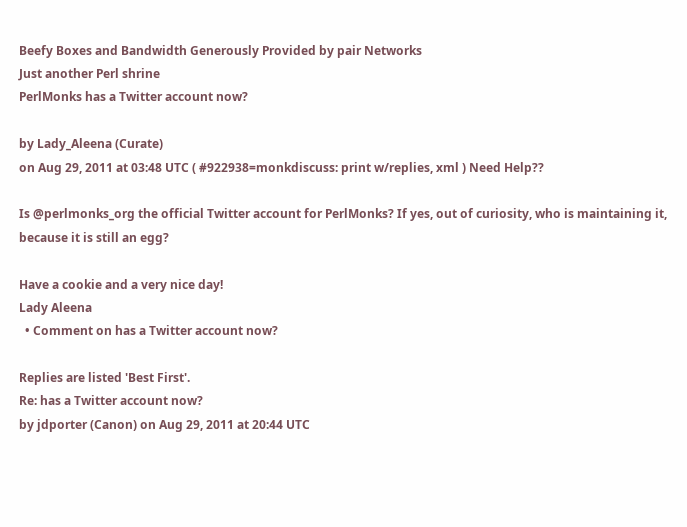Beefy Boxes and Bandwidth Generously Provided by pair Networks
Just another Perl shrine
PerlMonks has a Twitter account now?

by Lady_Aleena (Curate)
on Aug 29, 2011 at 03:48 UTC ( #922938=monkdiscuss: print w/replies, xml ) Need Help??

Is @perlmonks_org the official Twitter account for PerlMonks? If yes, out of curiosity, who is maintaining it, because it is still an egg?

Have a cookie and a very nice day!
Lady Aleena
  • Comment on has a Twitter account now?

Replies are listed 'Best First'.
Re: has a Twitter account now?
by jdporter (Canon) on Aug 29, 2011 at 20:44 UTC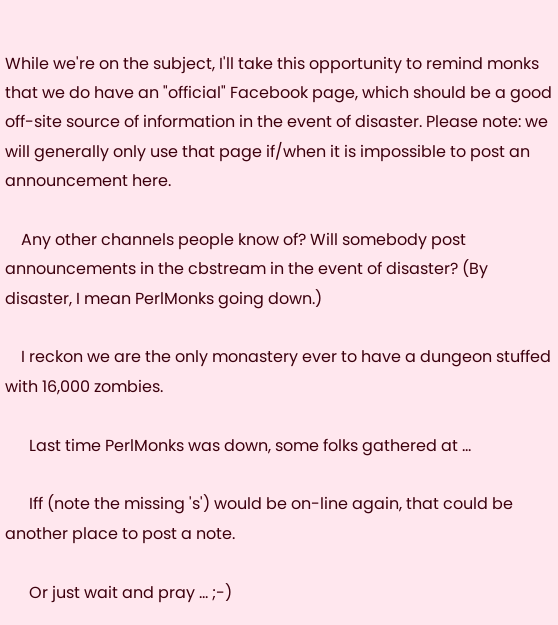While we're on the subject, I'll take this opportunity to remind monks that we do have an "official" Facebook page, which should be a good off-site source of information in the event of disaster. Please note: we will generally only use that page if/when it is impossible to post an announcement here.

    Any other channels people know of? Will somebody post announcements in the cbstream in the event of disaster? (By disaster, I mean PerlMonks going down.)

    I reckon we are the only monastery ever to have a dungeon stuffed with 16,000 zombies.

      Last time PerlMonks was down, some folks gathered at ...

      Iff (note the missing 's') would be on-line again, that could be another place to post a note.

      Or just wait and pray ... ;-)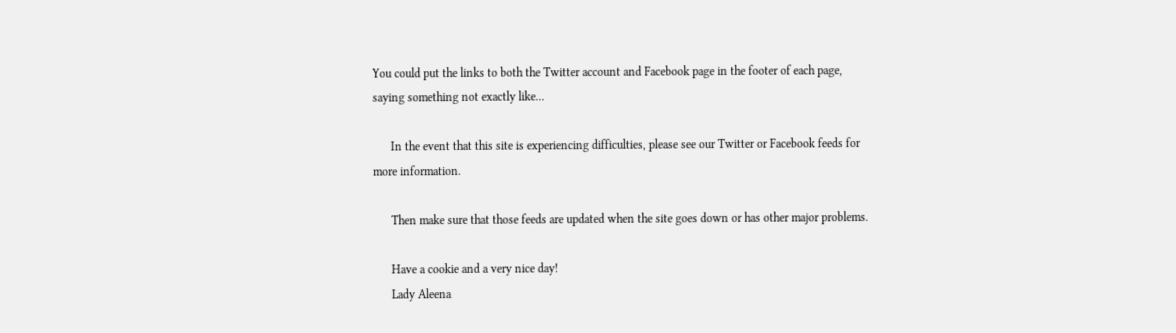You could put the links to both the Twitter account and Facebook page in the footer of each page, saying something not exactly like...

      In the event that this site is experiencing difficulties, please see our Twitter or Facebook feeds for more information.

      Then make sure that those feeds are updated when the site goes down or has other major problems.

      Have a cookie and a very nice day!
      Lady Aleena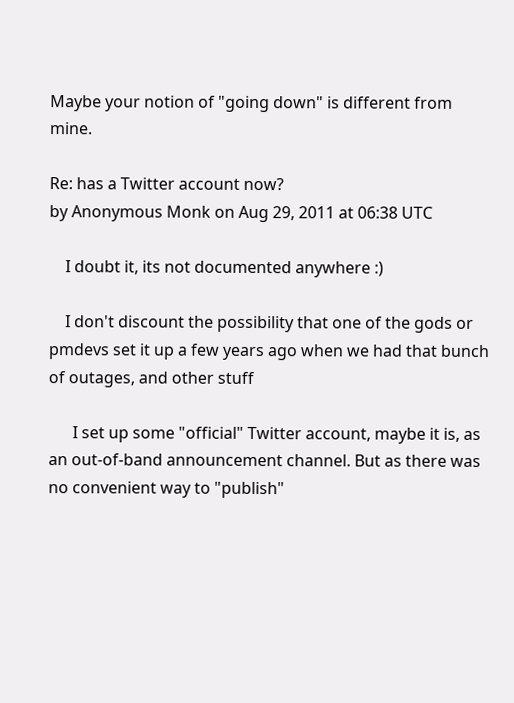Maybe your notion of "going down" is different from mine.

Re: has a Twitter account now?
by Anonymous Monk on Aug 29, 2011 at 06:38 UTC

    I doubt it, its not documented anywhere :)

    I don't discount the possibility that one of the gods or pmdevs set it up a few years ago when we had that bunch of outages, and other stuff

      I set up some "official" Twitter account, maybe it is, as an out-of-band announcement channel. But as there was no convenient way to "publish"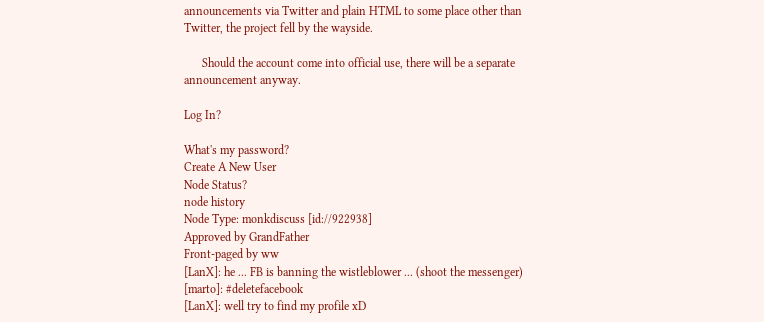announcements via Twitter and plain HTML to some place other than Twitter, the project fell by the wayside.

      Should the account come into official use, there will be a separate announcement anyway.

Log In?

What's my password?
Create A New User
Node Status?
node history
Node Type: monkdiscuss [id://922938]
Approved by GrandFather
Front-paged by ww
[LanX]: he ... FB is banning the wistleblower ... (shoot the messenger)
[marto]: #deletefacebook
[LanX]: well try to find my profile xD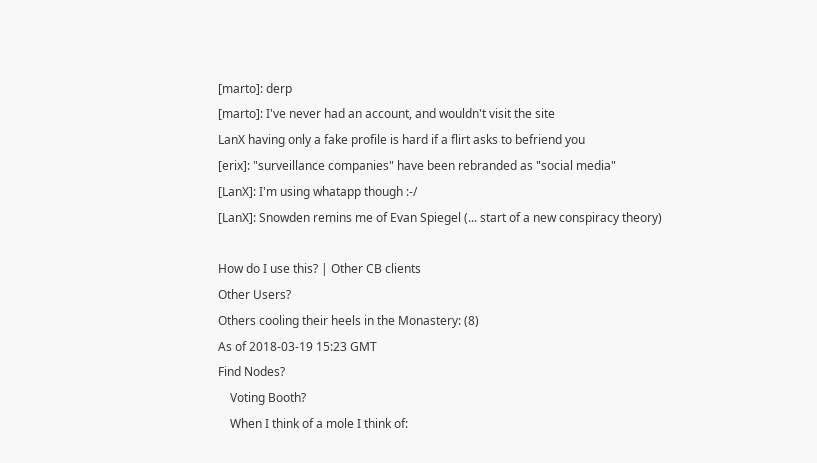[marto]: derp
[marto]: I've never had an account, and wouldn't visit the site
LanX having only a fake profile is hard if a flirt asks to befriend you
[erix]: "surveillance companies" have been rebranded as "social media"
[LanX]: I'm using whatapp though :-/
[LanX]: Snowden remins me of Evan Spiegel (... start of a new conspiracy theory)

How do I use this? | Other CB clients
Other Users?
Others cooling their heels in the Monastery: (8)
As of 2018-03-19 15:23 GMT
Find Nodes?
    Voting Booth?
    When I think of a mole I think of: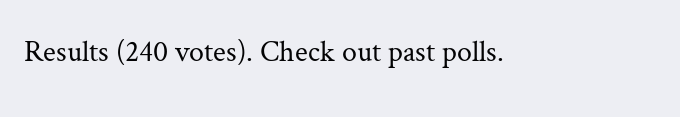Results (240 votes). Check out past polls.